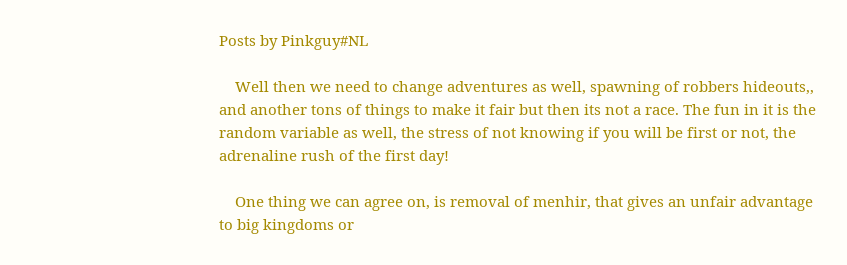Posts by Pinkguy#NL

    Well then we need to change adventures as well, spawning of robbers hideouts,, and another tons of things to make it fair but then its not a race. The fun in it is the random variable as well, the stress of not knowing if you will be first or not, the adrenaline rush of the first day!

    One thing we can agree on, is removal of menhir, that gives an unfair advantage to big kingdoms or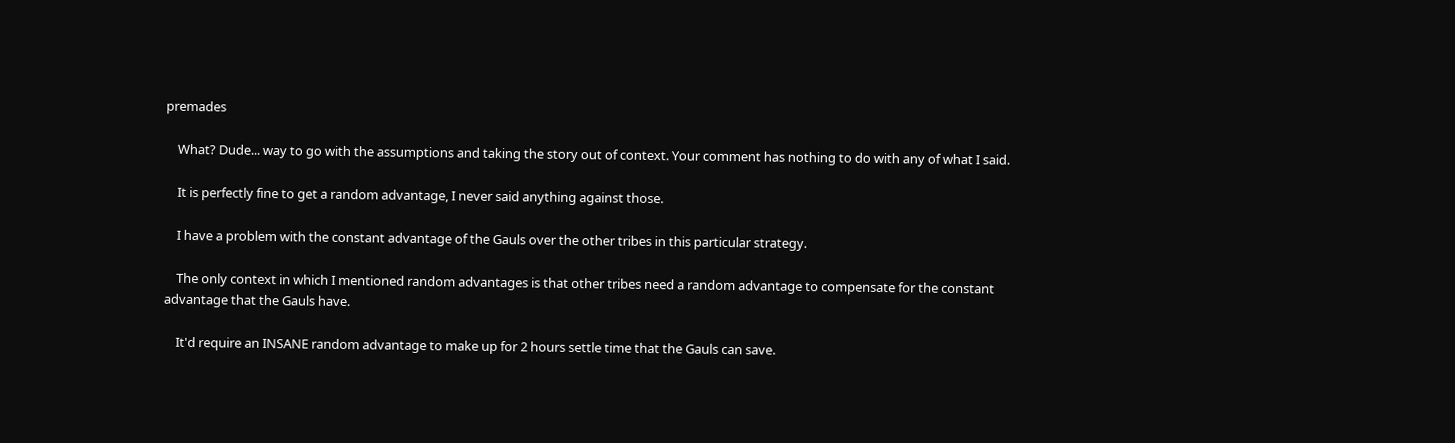premades

    What? Dude... way to go with the assumptions and taking the story out of context. Your comment has nothing to do with any of what I said.

    It is perfectly fine to get a random advantage, I never said anything against those.

    I have a problem with the constant advantage of the Gauls over the other tribes in this particular strategy.

    The only context in which I mentioned random advantages is that other tribes need a random advantage to compensate for the constant advantage that the Gauls have.

    It'd require an INSANE random advantage to make up for 2 hours settle time that the Gauls can save.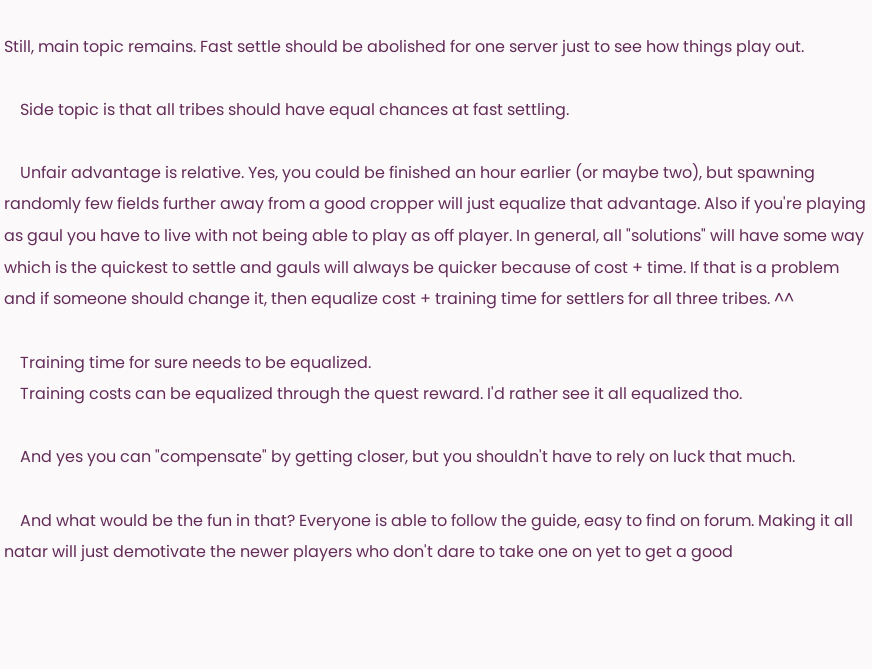Still, main topic remains. Fast settle should be abolished for one server just to see how things play out.

    Side topic is that all tribes should have equal chances at fast settling.

    Unfair advantage is relative. Yes, you could be finished an hour earlier (or maybe two), but spawning randomly few fields further away from a good cropper will just equalize that advantage. Also if you're playing as gaul you have to live with not being able to play as off player. In general, all "solutions" will have some way which is the quickest to settle and gauls will always be quicker because of cost + time. If that is a problem and if someone should change it, then equalize cost + training time for settlers for all three tribes. ^^

    Training time for sure needs to be equalized.
    Training costs can be equalized through the quest reward. I'd rather see it all equalized tho.

    And yes you can "compensate" by getting closer, but you shouldn't have to rely on luck that much.

    And what would be the fun in that? Everyone is able to follow the guide, easy to find on forum. Making it all natar will just demotivate the newer players who don't dare to take one on yet to get a good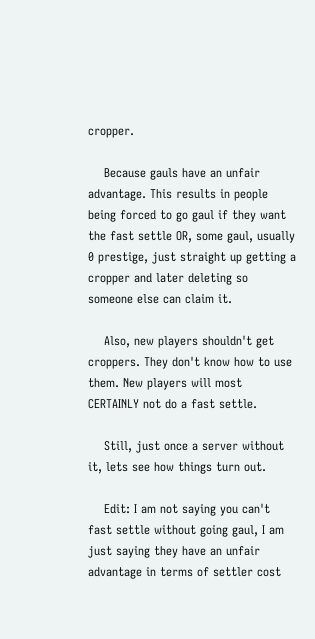cropper.

    Because gauls have an unfair advantage. This results in people being forced to go gaul if they want the fast settle OR, some gaul, usually 0 prestige, just straight up getting a cropper and later deleting so someone else can claim it.

    Also, new players shouldn't get croppers. They don't know how to use them. New players will most CERTAINLY not do a fast settle.

    Still, just once a server without it, lets see how things turn out.

    Edit: I am not saying you can't fast settle without going gaul, I am just saying they have an unfair advantage in terms of settler cost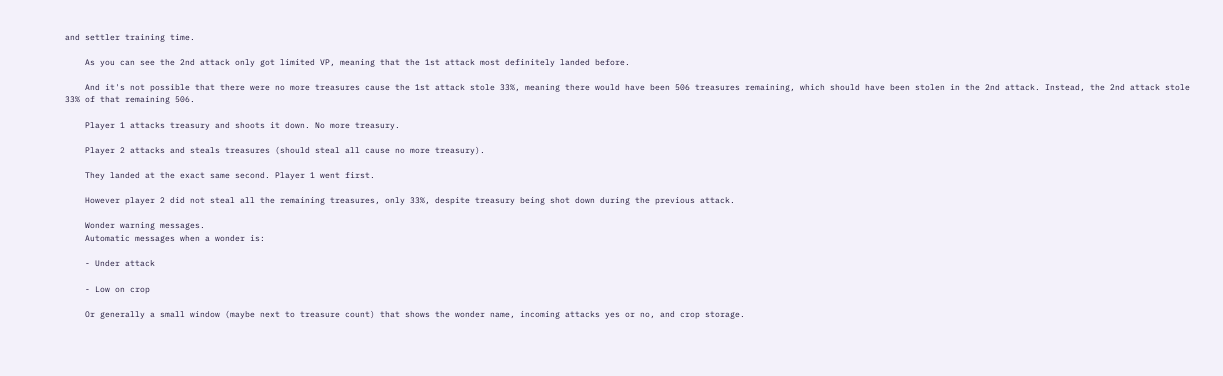and settler training time.

    As you can see the 2nd attack only got limited VP, meaning that the 1st attack most definitely landed before.

    And it's not possible that there were no more treasures cause the 1st attack stole 33%, meaning there would have been 506 treasures remaining, which should have been stolen in the 2nd attack. Instead, the 2nd attack stole 33% of that remaining 506.

    Player 1 attacks treasury and shoots it down. No more treasury.

    Player 2 attacks and steals treasures (should steal all cause no more treasury).

    They landed at the exact same second. Player 1 went first.

    However player 2 did not steal all the remaining treasures, only 33%, despite treasury being shot down during the previous attack.

    Wonder warning messages.
    Automatic messages when a wonder is:

    - Under attack

    - Low on crop

    Or generally a small window (maybe next to treasure count) that shows the wonder name, incoming attacks yes or no, and crop storage.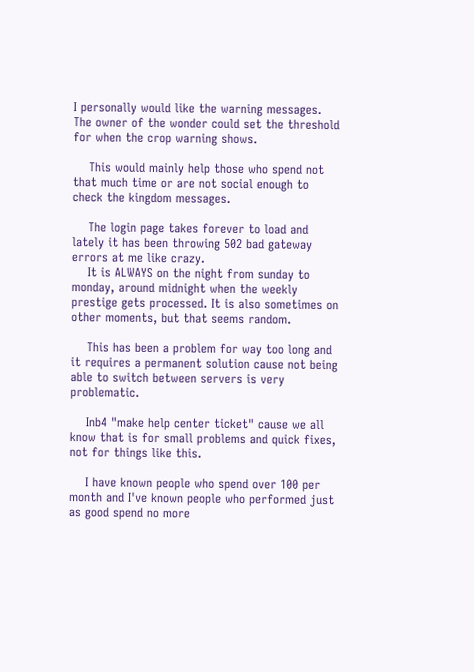I personally would like the warning messages. The owner of the wonder could set the threshold for when the crop warning shows.

    This would mainly help those who spend not that much time or are not social enough to check the kingdom messages.

    The login page takes forever to load and lately it has been throwing 502 bad gateway errors at me like crazy.
    It is ALWAYS on the night from sunday to monday, around midnight when the weekly prestige gets processed. It is also sometimes on other moments, but that seems random.

    This has been a problem for way too long and it requires a permanent solution cause not being able to switch between servers is very problematic.

    Inb4 "make help center ticket" cause we all know that is for small problems and quick fixes, not for things like this.

    I have known people who spend over 100 per month and I've known people who performed just as good spend no more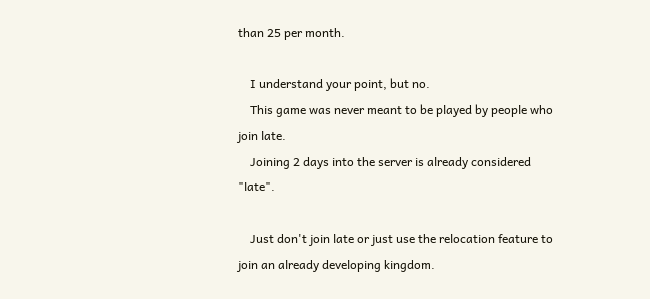than 25 per month.

    I understand your point, but no.
    This game was never meant to be played by people who join late.
    Joining 2 days into the server is already considered "late".

    Just don't join late or just use the relocation feature to join an already developing kingdom.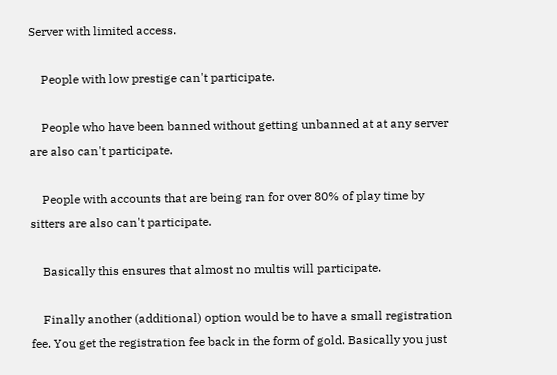Server with limited access.

    People with low prestige can't participate.

    People who have been banned without getting unbanned at at any server are also can't participate.

    People with accounts that are being ran for over 80% of play time by sitters are also can't participate.

    Basically this ensures that almost no multis will participate.

    Finally another (additional) option would be to have a small registration fee. You get the registration fee back in the form of gold. Basically you just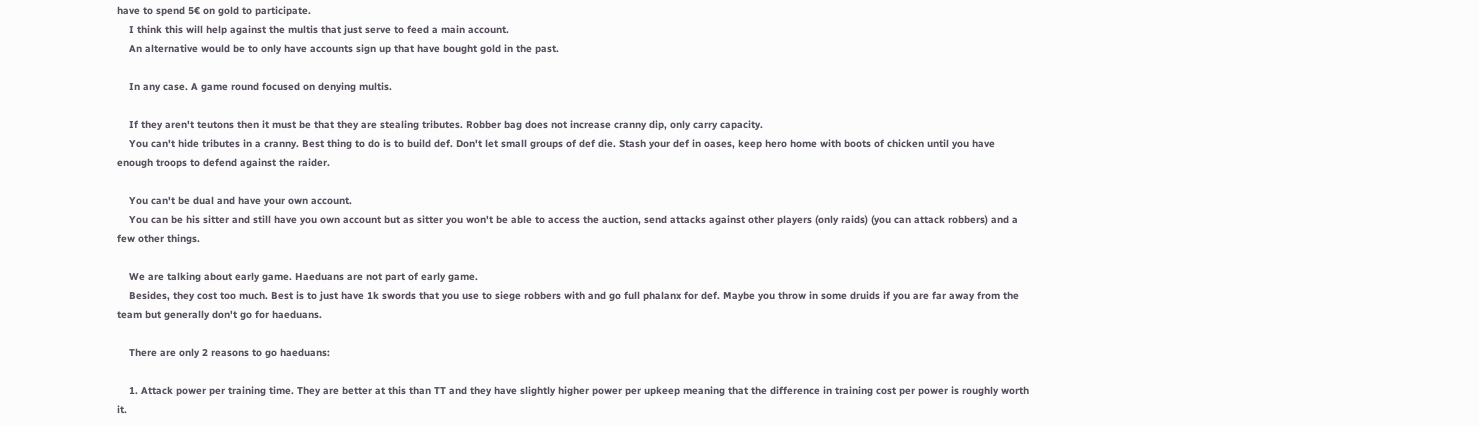have to spend 5€ on gold to participate.
    I think this will help against the multis that just serve to feed a main account.
    An alternative would be to only have accounts sign up that have bought gold in the past.

    In any case. A game round focused on denying multis.

    If they aren't teutons then it must be that they are stealing tributes. Robber bag does not increase cranny dip, only carry capacity.
    You can't hide tributes in a cranny. Best thing to do is to build def. Don't let small groups of def die. Stash your def in oases, keep hero home with boots of chicken until you have enough troops to defend against the raider.

    You can't be dual and have your own account.
    You can be his sitter and still have you own account but as sitter you won't be able to access the auction, send attacks against other players (only raids) (you can attack robbers) and a few other things.

    We are talking about early game. Haeduans are not part of early game.
    Besides, they cost too much. Best is to just have 1k swords that you use to siege robbers with and go full phalanx for def. Maybe you throw in some druids if you are far away from the team but generally don't go for haeduans.

    There are only 2 reasons to go haeduans:

    1. Attack power per training time. They are better at this than TT and they have slightly higher power per upkeep meaning that the difference in training cost per power is roughly worth it.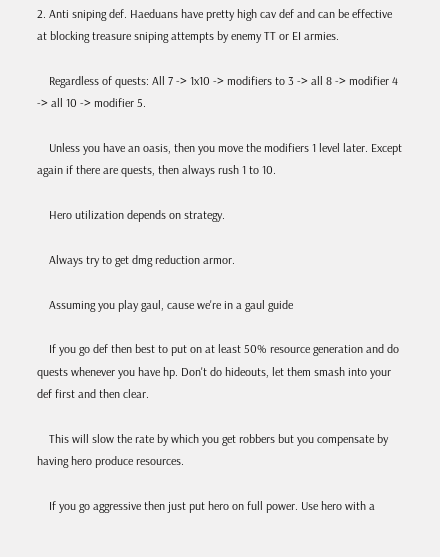2. Anti sniping def. Haeduans have pretty high cav def and can be effective at blocking treasure sniping attempts by enemy TT or EI armies.

    Regardless of quests: All 7 -> 1x10 -> modifiers to 3 -> all 8 -> modifier 4 -> all 10 -> modifier 5.

    Unless you have an oasis, then you move the modifiers 1 level later. Except again if there are quests, then always rush 1 to 10.

    Hero utilization depends on strategy.

    Always try to get dmg reduction armor.

    Assuming you play gaul, cause we're in a gaul guide

    If you go def then best to put on at least 50% resource generation and do quests whenever you have hp. Don't do hideouts, let them smash into your def first and then clear.

    This will slow the rate by which you get robbers but you compensate by having hero produce resources.

    If you go aggressive then just put hero on full power. Use hero with a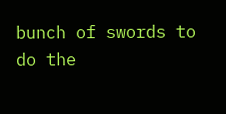bunch of swords to do the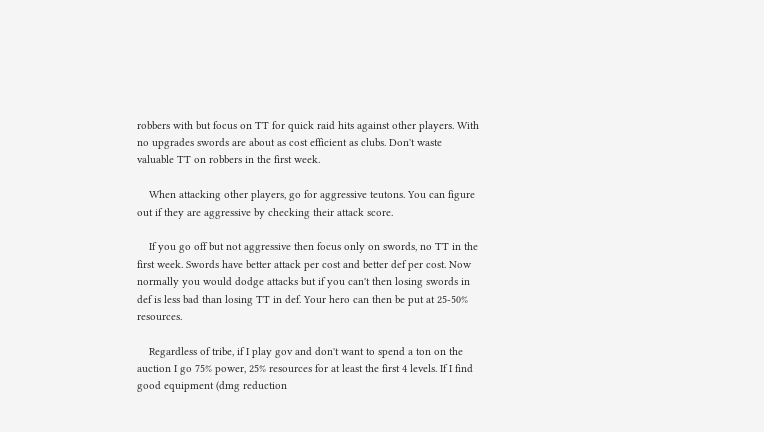robbers with but focus on TT for quick raid hits against other players. With no upgrades swords are about as cost efficient as clubs. Don't waste valuable TT on robbers in the first week.

    When attacking other players, go for aggressive teutons. You can figure out if they are aggressive by checking their attack score.

    If you go off but not aggressive then focus only on swords, no TT in the first week. Swords have better attack per cost and better def per cost. Now normally you would dodge attacks but if you can't then losing swords in def is less bad than losing TT in def. Your hero can then be put at 25-50% resources.

    Regardless of tribe, if I play gov and don't want to spend a ton on the auction I go 75% power, 25% resources for at least the first 4 levels. If I find good equipment (dmg reduction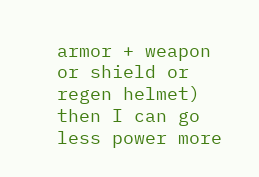armor + weapon or shield or regen helmet) then I can go less power more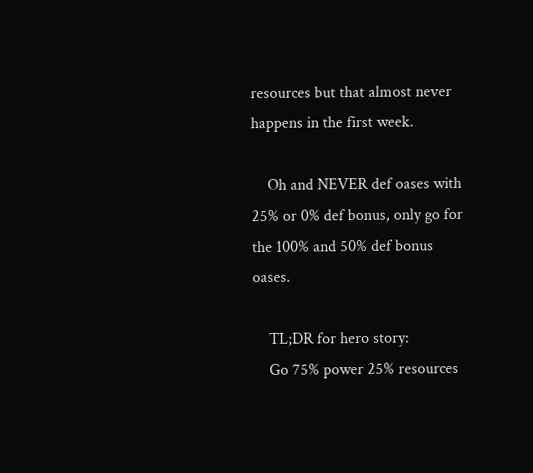resources but that almost never happens in the first week.

    Oh and NEVER def oases with 25% or 0% def bonus, only go for the 100% and 50% def bonus oases.

    TL;DR for hero story:
    Go 75% power 25% resources